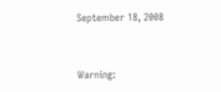September 18, 2008


Warning: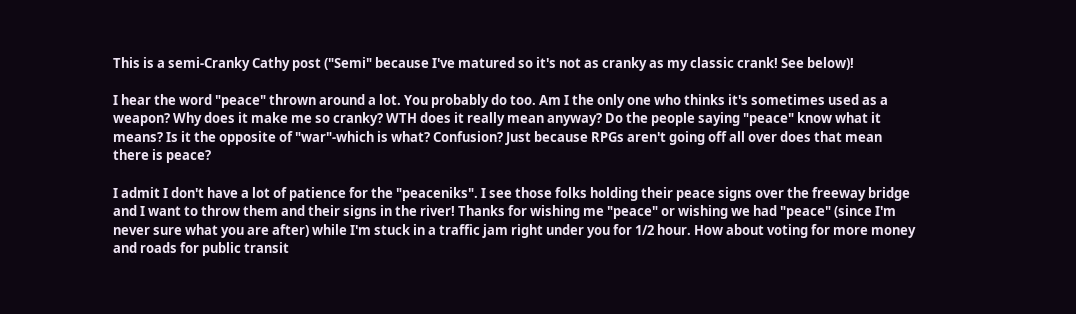This is a semi-Cranky Cathy post ("Semi" because I've matured so it's not as cranky as my classic crank! See below)!

I hear the word "peace" thrown around a lot. You probably do too. Am I the only one who thinks it's sometimes used as a weapon? Why does it make me so cranky? WTH does it really mean anyway? Do the people saying "peace" know what it means? Is it the opposite of "war"-which is what? Confusion? Just because RPGs aren't going off all over does that mean there is peace?

I admit I don't have a lot of patience for the "peaceniks". I see those folks holding their peace signs over the freeway bridge and I want to throw them and their signs in the river! Thanks for wishing me "peace" or wishing we had "peace" (since I'm never sure what you are after) while I'm stuck in a traffic jam right under you for 1/2 hour. How about voting for more money and roads for public transit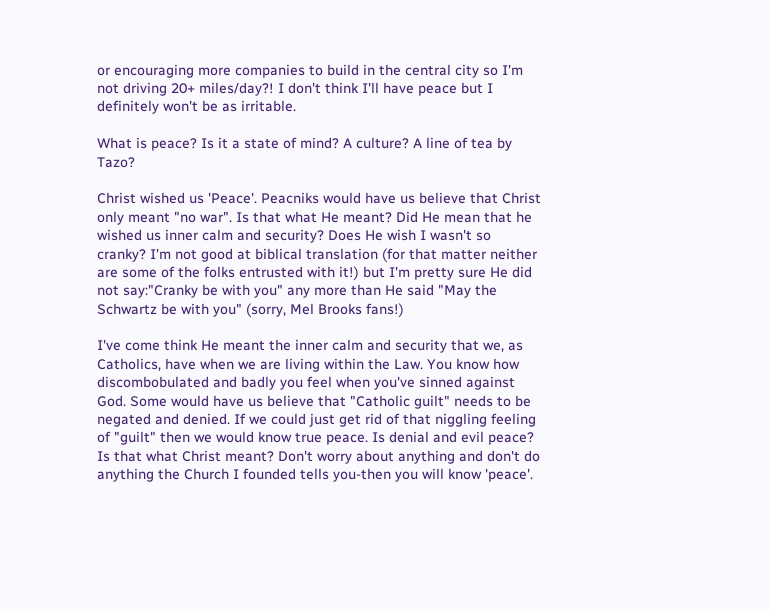or encouraging more companies to build in the central city so I'm not driving 20+ miles/day?! I don't think I'll have peace but I definitely won't be as irritable.

What is peace? Is it a state of mind? A culture? A line of tea by Tazo?

Christ wished us 'Peace'. Peacniks would have us believe that Christ only meant "no war". Is that what He meant? Did He mean that he wished us inner calm and security? Does He wish I wasn't so cranky? I'm not good at biblical translation (for that matter neither are some of the folks entrusted with it!) but I'm pretty sure He did not say:"Cranky be with you" any more than He said "May the Schwartz be with you" (sorry, Mel Brooks fans!)

I've come think He meant the inner calm and security that we, as Catholics, have when we are living within the Law. You know how discombobulated and badly you feel when you've sinned against God. Some would have us believe that "Catholic guilt" needs to be negated and denied. If we could just get rid of that niggling feeling of "guilt" then we would know true peace. Is denial and evil peace? Is that what Christ meant? Don't worry about anything and don't do anything the Church I founded tells you-then you will know 'peace'.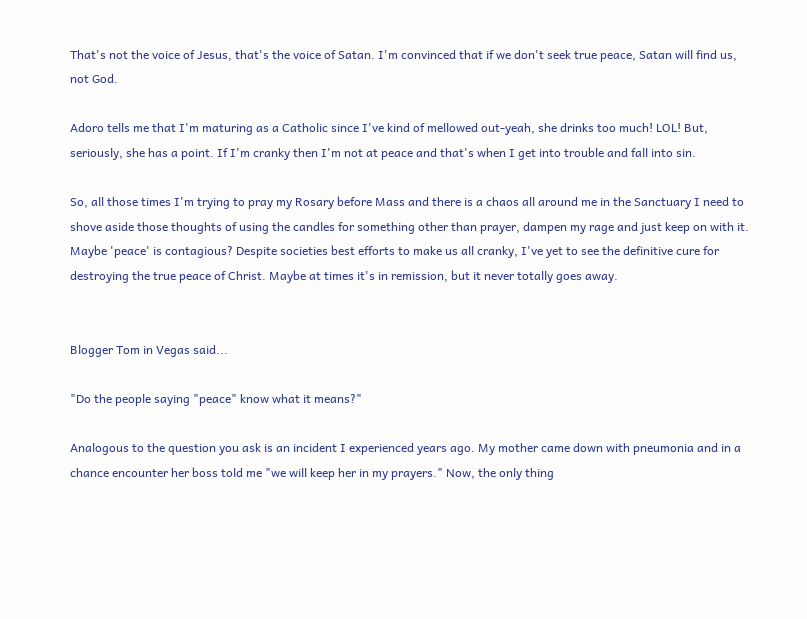That's not the voice of Jesus, that's the voice of Satan. I'm convinced that if we don't seek true peace, Satan will find us, not God.

Adoro tells me that I'm maturing as a Catholic since I've kind of mellowed out-yeah, she drinks too much! LOL! But, seriously, she has a point. If I'm cranky then I'm not at peace and that's when I get into trouble and fall into sin.

So, all those times I'm trying to pray my Rosary before Mass and there is a chaos all around me in the Sanctuary I need to shove aside those thoughts of using the candles for something other than prayer, dampen my rage and just keep on with it. Maybe 'peace' is contagious? Despite societies best efforts to make us all cranky, I've yet to see the definitive cure for destroying the true peace of Christ. Maybe at times it's in remission, but it never totally goes away.


Blogger Tom in Vegas said...

"Do the people saying "peace" know what it means?"

Analogous to the question you ask is an incident I experienced years ago. My mother came down with pneumonia and in a chance encounter her boss told me "we will keep her in my prayers." Now, the only thing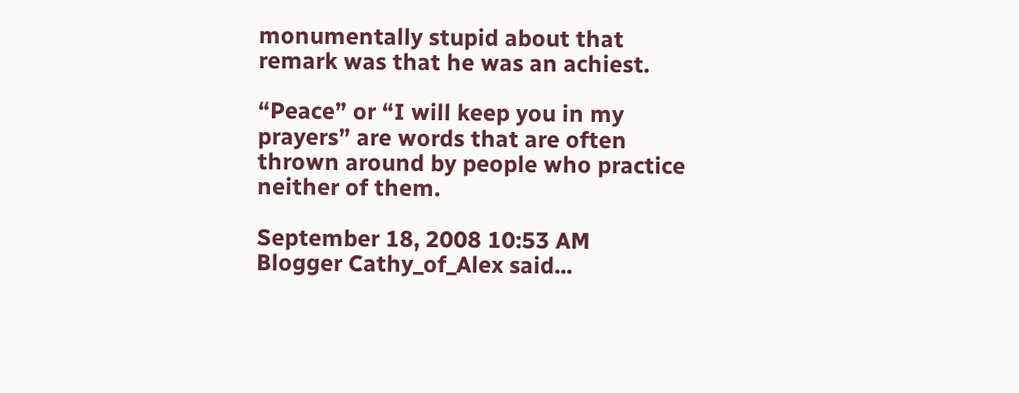monumentally stupid about that remark was that he was an achiest.

“Peace” or “I will keep you in my prayers” are words that are often thrown around by people who practice neither of them.

September 18, 2008 10:53 AM
Blogger Cathy_of_Alex said...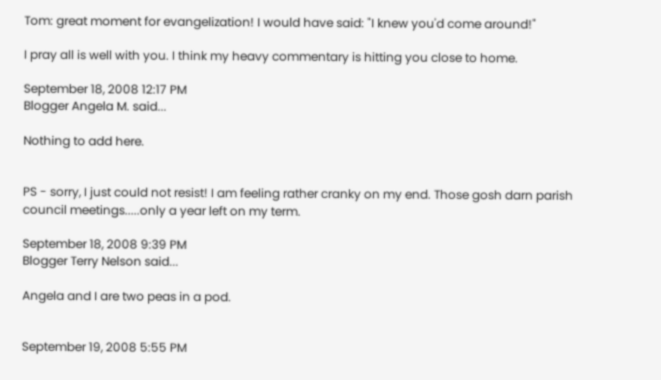Tom: great moment for evangelization! I would have said: "I knew you'd come around!"

I pray all is well with you. I think my heavy commentary is hitting you close to home.

September 18, 2008 12:17 PM
Blogger Angela M. said...

Nothing to add here.


PS - sorry, I just could not resist! I am feeling rather cranky on my end. Those gosh darn parish council meetings.....only a year left on my term.

September 18, 2008 9:39 PM
Blogger Terry Nelson said...

Angela and I are two peas in a pod.


September 19, 2008 5:55 PM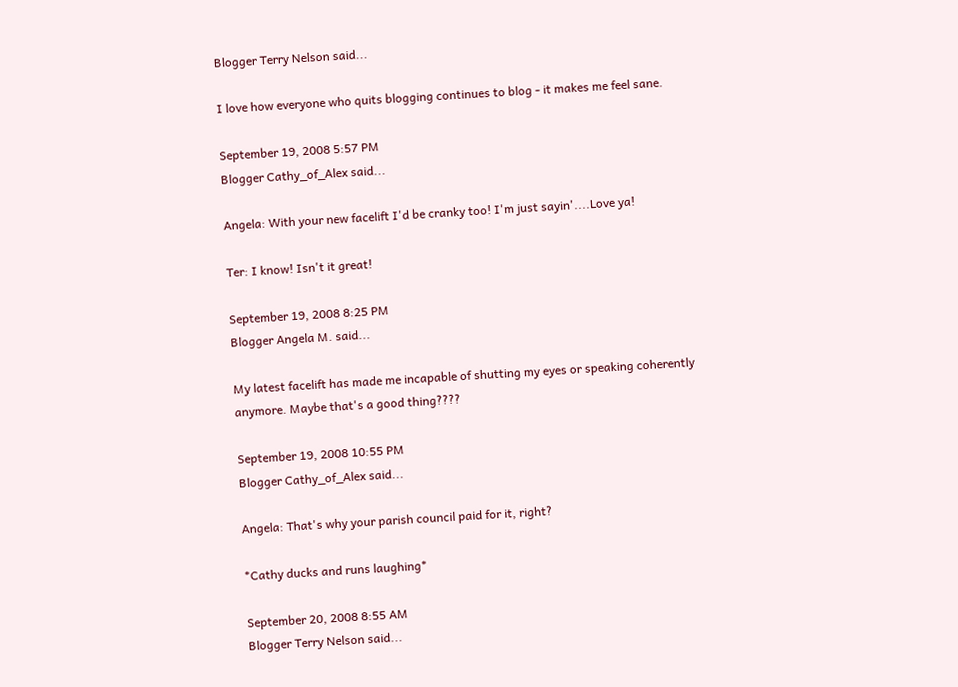Blogger Terry Nelson said...

I love how everyone who quits blogging continues to blog - it makes me feel sane.

September 19, 2008 5:57 PM
Blogger Cathy_of_Alex said...

Angela: With your new facelift I'd be cranky too! I'm just sayin'....Love ya!

Ter: I know! Isn't it great!

September 19, 2008 8:25 PM
Blogger Angela M. said...

My latest facelift has made me incapable of shutting my eyes or speaking coherently anymore. Maybe that's a good thing????

September 19, 2008 10:55 PM
Blogger Cathy_of_Alex said...

Angela: That's why your parish council paid for it, right?

*Cathy ducks and runs laughing*

September 20, 2008 8:55 AM
Blogger Terry Nelson said...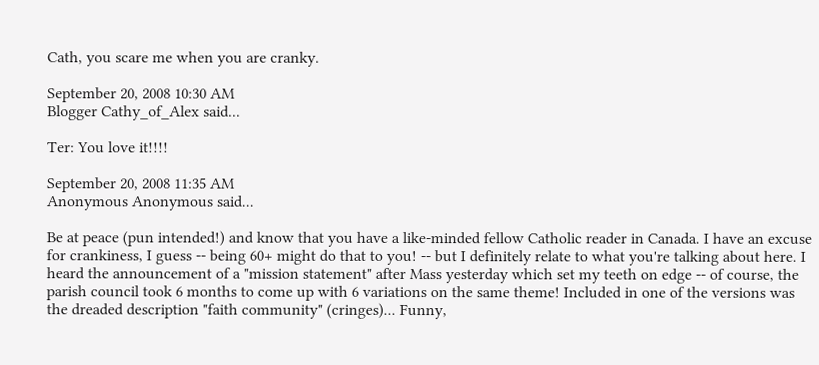Cath, you scare me when you are cranky.

September 20, 2008 10:30 AM
Blogger Cathy_of_Alex said...

Ter: You love it!!!!

September 20, 2008 11:35 AM
Anonymous Anonymous said...

Be at peace (pun intended!) and know that you have a like-minded fellow Catholic reader in Canada. I have an excuse for crankiness, I guess -- being 60+ might do that to you! -- but I definitely relate to what you're talking about here. I heard the announcement of a "mission statement" after Mass yesterday which set my teeth on edge -- of course, the parish council took 6 months to come up with 6 variations on the same theme! Included in one of the versions was the dreaded description "faith community" (cringes)... Funny,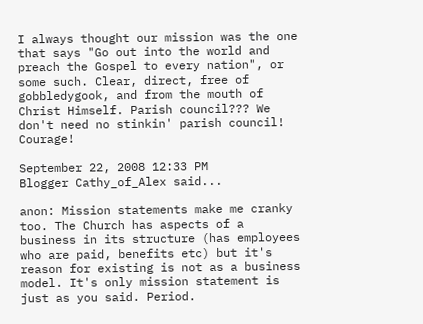I always thought our mission was the one that says "Go out into the world and preach the Gospel to every nation", or some such. Clear, direct, free of gobbledygook, and from the mouth of Christ Himself. Parish council??? We don't need no stinkin' parish council! Courage!

September 22, 2008 12:33 PM
Blogger Cathy_of_Alex said...

anon: Mission statements make me cranky too. The Church has aspects of a business in its structure (has employees who are paid, benefits etc) but it's reason for existing is not as a business model. It's only mission statement is just as you said. Period.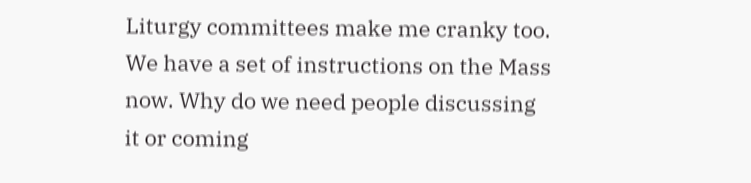Liturgy committees make me cranky too. We have a set of instructions on the Mass now. Why do we need people discussing it or coming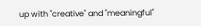up with "creative" and "meaningful"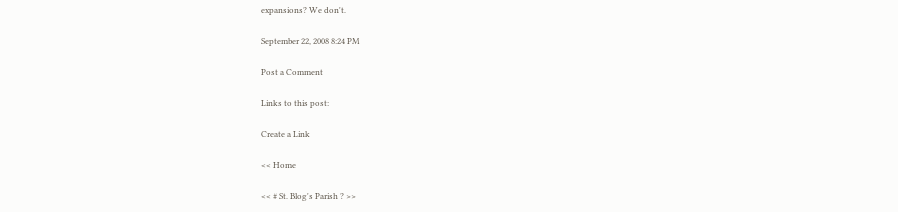expansions? We don't.

September 22, 2008 8:24 PM

Post a Comment

Links to this post:

Create a Link

<< Home

<< # St. Blog's Parish ? >>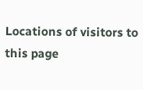Locations of visitors to this page